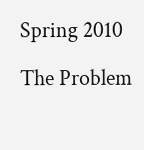Spring 2010

The Problem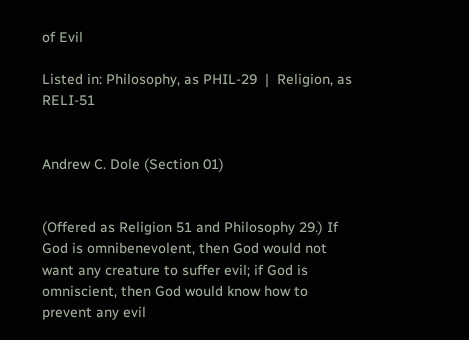of Evil

Listed in: Philosophy, as PHIL-29  |  Religion, as RELI-51


Andrew C. Dole (Section 01)


(Offered as Religion 51 and Philosophy 29.) If God is omnibenevolent, then God would not want any creature to suffer evil; if God is omniscient, then God would know how to prevent any evil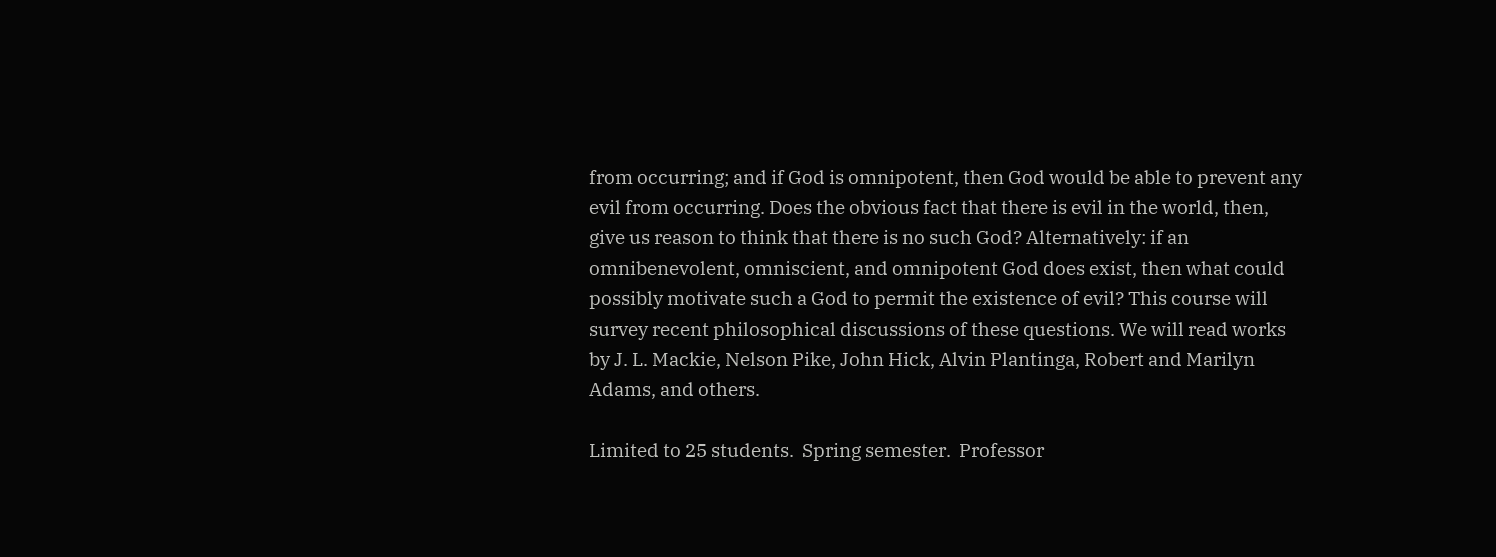from occurring; and if God is omnipotent, then God would be able to prevent any evil from occurring. Does the obvious fact that there is evil in the world, then, give us reason to think that there is no such God? Alternatively: if an omnibenevolent, omniscient, and omnipotent God does exist, then what could possibly motivate such a God to permit the existence of evil? This course will survey recent philosophical discussions of these questions. We will read works by J. L. Mackie, Nelson Pike, John Hick, Alvin Plantinga, Robert and Marilyn Adams, and others.

Limited to 25 students.  Spring semester.  Professor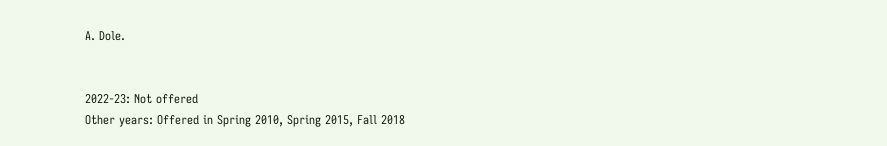A. Dole.


2022-23: Not offered
Other years: Offered in Spring 2010, Spring 2015, Fall 2018